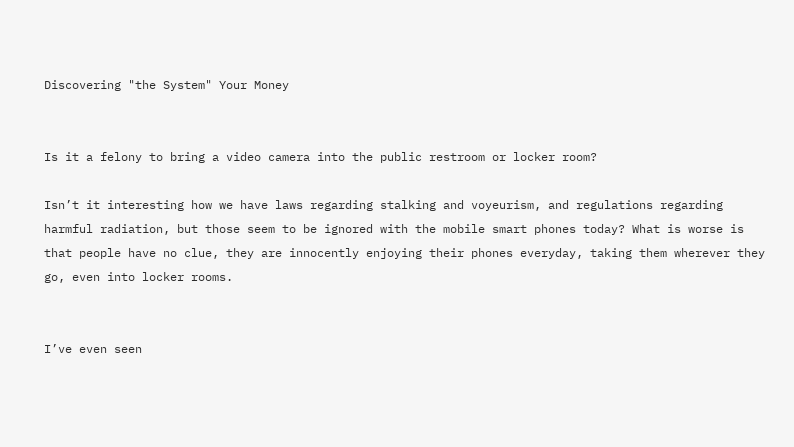Discovering "the System" Your Money


Is it a felony to bring a video camera into the public restroom or locker room?

Isn’t it interesting how we have laws regarding stalking and voyeurism, and regulations regarding harmful radiation, but those seem to be ignored with the mobile smart phones today? What is worse is that people have no clue, they are innocently enjoying their phones everyday, taking them wherever they go, even into locker rooms.


I’ve even seen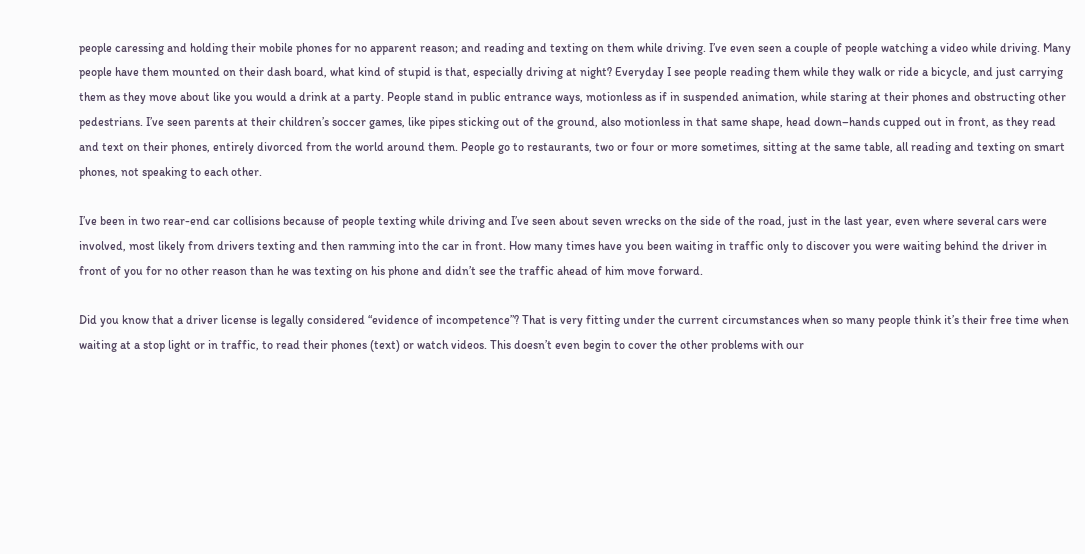people caressing and holding their mobile phones for no apparent reason; and reading and texting on them while driving. I’ve even seen a couple of people watching a video while driving. Many people have them mounted on their dash board, what kind of stupid is that, especially driving at night? Everyday I see people reading them while they walk or ride a bicycle, and just carrying them as they move about like you would a drink at a party. People stand in public entrance ways, motionless as if in suspended animation, while staring at their phones and obstructing other pedestrians. I’ve seen parents at their children’s soccer games, like pipes sticking out of the ground, also motionless in that same shape, head down–hands cupped out in front, as they read and text on their phones, entirely divorced from the world around them. People go to restaurants, two or four or more sometimes, sitting at the same table, all reading and texting on smart phones, not speaking to each other.

I’ve been in two rear-end car collisions because of people texting while driving and I’ve seen about seven wrecks on the side of the road, just in the last year, even where several cars were involved, most likely from drivers texting and then ramming into the car in front. How many times have you been waiting in traffic only to discover you were waiting behind the driver in front of you for no other reason than he was texting on his phone and didn’t see the traffic ahead of him move forward.

Did you know that a driver license is legally considered “evidence of incompetence”? That is very fitting under the current circumstances when so many people think it’s their free time when waiting at a stop light or in traffic, to read their phones (text) or watch videos. This doesn’t even begin to cover the other problems with our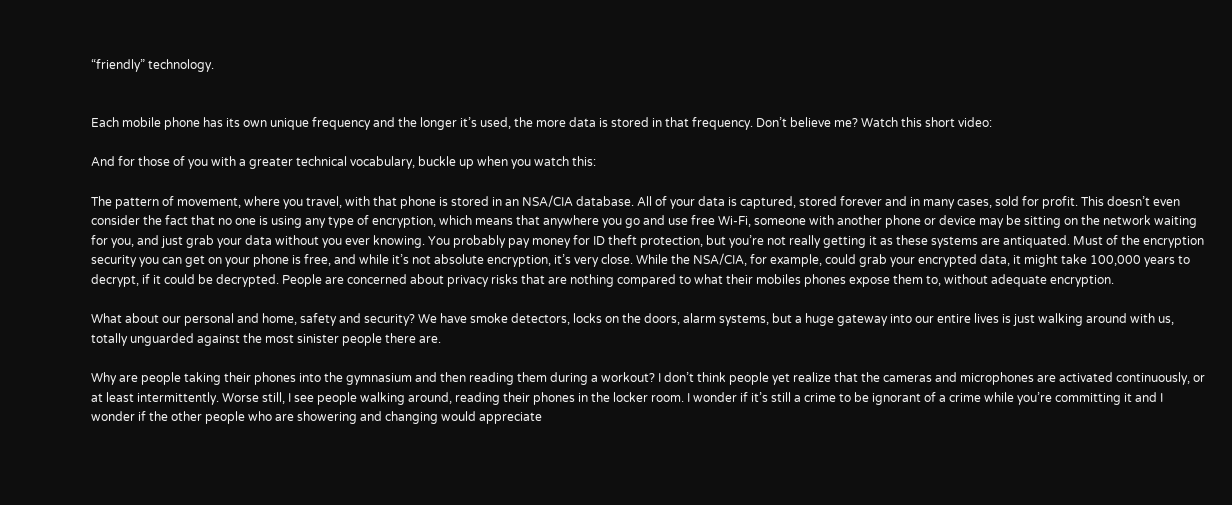“friendly” technology.


Each mobile phone has its own unique frequency and the longer it’s used, the more data is stored in that frequency. Don’t believe me? Watch this short video:

And for those of you with a greater technical vocabulary, buckle up when you watch this:

The pattern of movement, where you travel, with that phone is stored in an NSA/CIA database. All of your data is captured, stored forever and in many cases, sold for profit. This doesn’t even consider the fact that no one is using any type of encryption, which means that anywhere you go and use free Wi-Fi, someone with another phone or device may be sitting on the network waiting for you, and just grab your data without you ever knowing. You probably pay money for ID theft protection, but you’re not really getting it as these systems are antiquated. Must of the encryption security you can get on your phone is free, and while it’s not absolute encryption, it’s very close. While the NSA/CIA, for example, could grab your encrypted data, it might take 100,000 years to decrypt, if it could be decrypted. People are concerned about privacy risks that are nothing compared to what their mobiles phones expose them to, without adequate encryption.

What about our personal and home, safety and security? We have smoke detectors, locks on the doors, alarm systems, but a huge gateway into our entire lives is just walking around with us, totally unguarded against the most sinister people there are.

Why are people taking their phones into the gymnasium and then reading them during a workout? I don’t think people yet realize that the cameras and microphones are activated continuously, or at least intermittently. Worse still, I see people walking around, reading their phones in the locker room. I wonder if it’s still a crime to be ignorant of a crime while you’re committing it and I wonder if the other people who are showering and changing would appreciate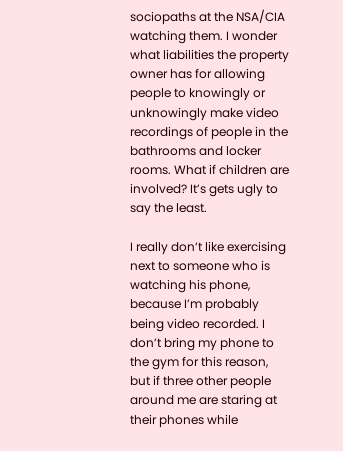sociopaths at the NSA/CIA watching them. I wonder what liabilities the property owner has for allowing people to knowingly or unknowingly make video recordings of people in the bathrooms and locker rooms. What if children are involved? It’s gets ugly to say the least.

I really don’t like exercising next to someone who is watching his phone, because I’m probably being video recorded. I don’t bring my phone to the gym for this reason, but if three other people around me are staring at their phones while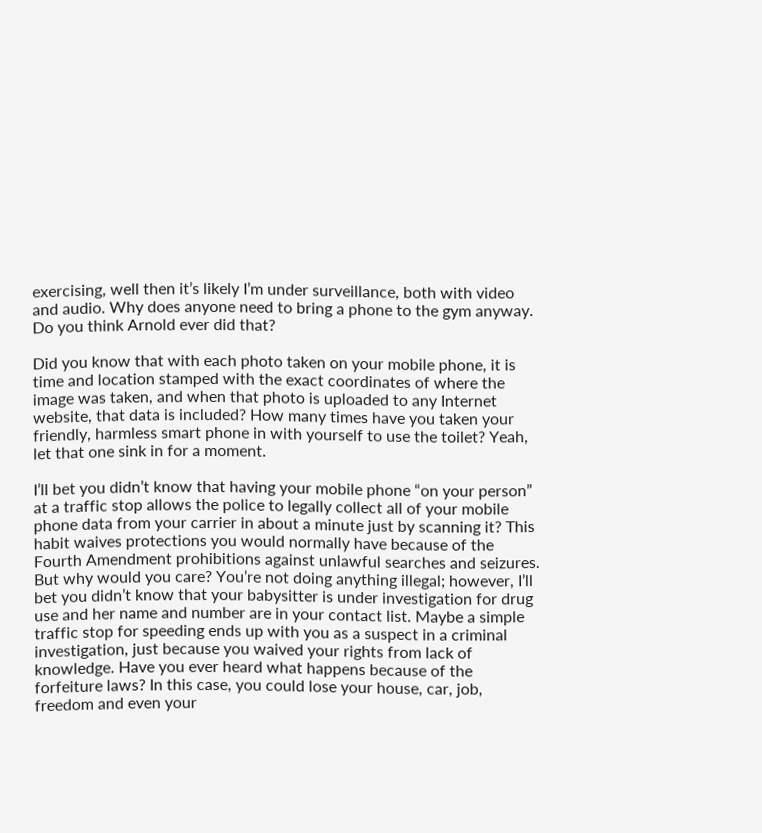exercising, well then it’s likely I’m under surveillance, both with video and audio. Why does anyone need to bring a phone to the gym anyway. Do you think Arnold ever did that?

Did you know that with each photo taken on your mobile phone, it is time and location stamped with the exact coordinates of where the image was taken, and when that photo is uploaded to any Internet website, that data is included? How many times have you taken your friendly, harmless smart phone in with yourself to use the toilet? Yeah, let that one sink in for a moment.

I’ll bet you didn’t know that having your mobile phone “on your person” at a traffic stop allows the police to legally collect all of your mobile phone data from your carrier in about a minute just by scanning it? This habit waives protections you would normally have because of the Fourth Amendment prohibitions against unlawful searches and seizures. But why would you care? You’re not doing anything illegal; however, I’ll bet you didn’t know that your babysitter is under investigation for drug use and her name and number are in your contact list. Maybe a simple traffic stop for speeding ends up with you as a suspect in a criminal investigation, just because you waived your rights from lack of knowledge. Have you ever heard what happens because of the forfeiture laws? In this case, you could lose your house, car, job, freedom and even your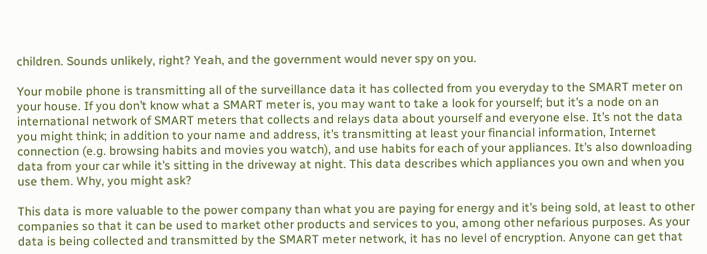children. Sounds unlikely, right? Yeah, and the government would never spy on you.

Your mobile phone is transmitting all of the surveillance data it has collected from you everyday to the SMART meter on your house. If you don’t know what a SMART meter is, you may want to take a look for yourself; but it’s a node on an international network of SMART meters that collects and relays data about yourself and everyone else. It’s not the data you might think; in addition to your name and address, it’s transmitting at least your financial information, Internet connection (e.g. browsing habits and movies you watch), and use habits for each of your appliances. It’s also downloading data from your car while it’s sitting in the driveway at night. This data describes which appliances you own and when you use them. Why, you might ask?

This data is more valuable to the power company than what you are paying for energy and it’s being sold, at least to other companies so that it can be used to market other products and services to you, among other nefarious purposes. As your data is being collected and transmitted by the SMART meter network, it has no level of encryption. Anyone can get that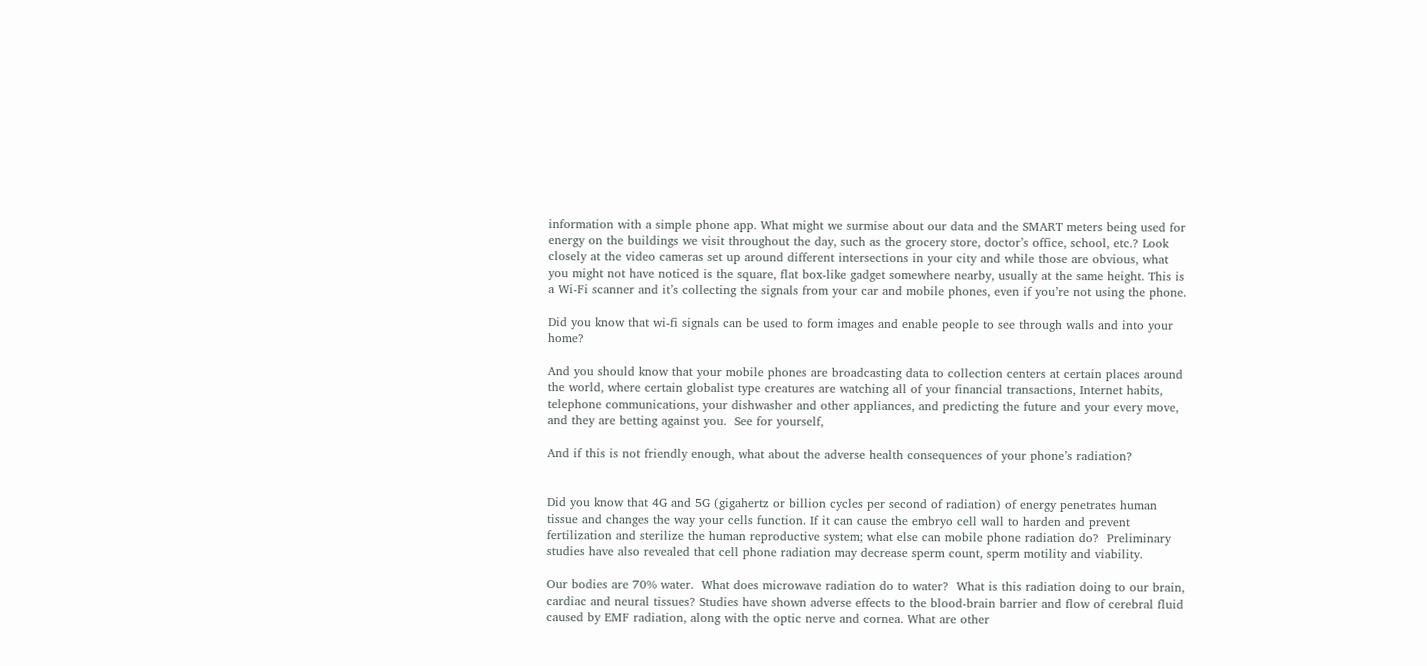information with a simple phone app. What might we surmise about our data and the SMART meters being used for energy on the buildings we visit throughout the day, such as the grocery store, doctor’s office, school, etc.? Look closely at the video cameras set up around different intersections in your city and while those are obvious, what you might not have noticed is the square, flat box-like gadget somewhere nearby, usually at the same height. This is a Wi-Fi scanner and it’s collecting the signals from your car and mobile phones, even if you’re not using the phone.

Did you know that wi-fi signals can be used to form images and enable people to see through walls and into your home?

And you should know that your mobile phones are broadcasting data to collection centers at certain places around the world, where certain globalist type creatures are watching all of your financial transactions, Internet habits, telephone communications, your dishwasher and other appliances, and predicting the future and your every move, and they are betting against you.  See for yourself,

And if this is not friendly enough, what about the adverse health consequences of your phone’s radiation?


Did you know that 4G and 5G (gigahertz or billion cycles per second of radiation) of energy penetrates human tissue and changes the way your cells function. If it can cause the embryo cell wall to harden and prevent fertilization and sterilize the human reproductive system; what else can mobile phone radiation do?  Preliminary studies have also revealed that cell phone radiation may decrease sperm count, sperm motility and viability.

Our bodies are 70% water.  What does microwave radiation do to water?  What is this radiation doing to our brain, cardiac and neural tissues? Studies have shown adverse effects to the blood-brain barrier and flow of cerebral fluid caused by EMF radiation, along with the optic nerve and cornea. What are other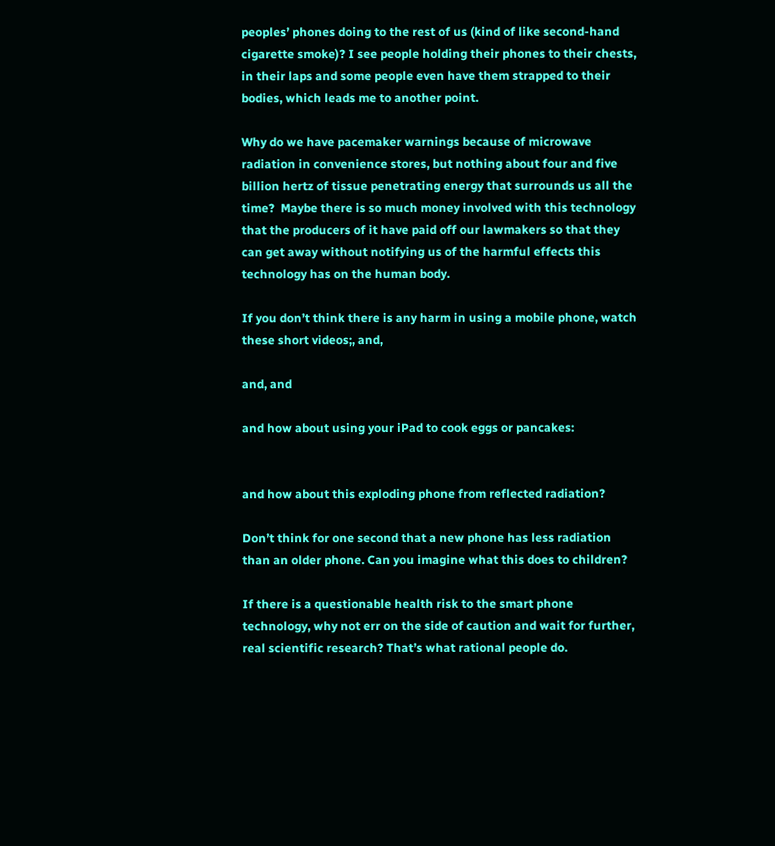peoples’ phones doing to the rest of us (kind of like second-hand cigarette smoke)? I see people holding their phones to their chests, in their laps and some people even have them strapped to their bodies, which leads me to another point.

Why do we have pacemaker warnings because of microwave radiation in convenience stores, but nothing about four and five billion hertz of tissue penetrating energy that surrounds us all the time?  Maybe there is so much money involved with this technology that the producers of it have paid off our lawmakers so that they can get away without notifying us of the harmful effects this technology has on the human body.

If you don’t think there is any harm in using a mobile phone, watch these short videos;, and,

and, and

and how about using your iPad to cook eggs or pancakes:


and how about this exploding phone from reflected radiation?

Don’t think for one second that a new phone has less radiation than an older phone. Can you imagine what this does to children?

If there is a questionable health risk to the smart phone technology, why not err on the side of caution and wait for further, real scientific research? That’s what rational people do.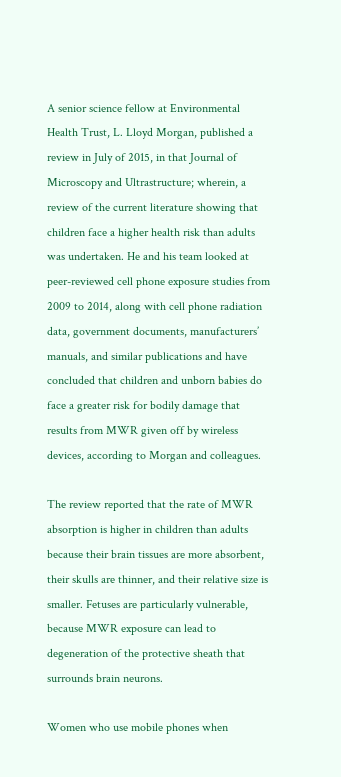A senior science fellow at Environmental Health Trust, L. Lloyd Morgan, published a review in July of 2015, in that Journal of Microscopy and Ultrastructure; wherein, a review of the current literature showing that children face a higher health risk than adults was undertaken. He and his team looked at peer-reviewed cell phone exposure studies from 2009 to 2014, along with cell phone radiation data, government documents, manufacturers’ manuals, and similar publications and have concluded that children and unborn babies do face a greater risk for bodily damage that results from MWR given off by wireless devices, according to Morgan and colleagues.

The review reported that the rate of MWR absorption is higher in children than adults because their brain tissues are more absorbent, their skulls are thinner, and their relative size is smaller. Fetuses are particularly vulnerable, because MWR exposure can lead to degeneration of the protective sheath that surrounds brain neurons.

Women who use mobile phones when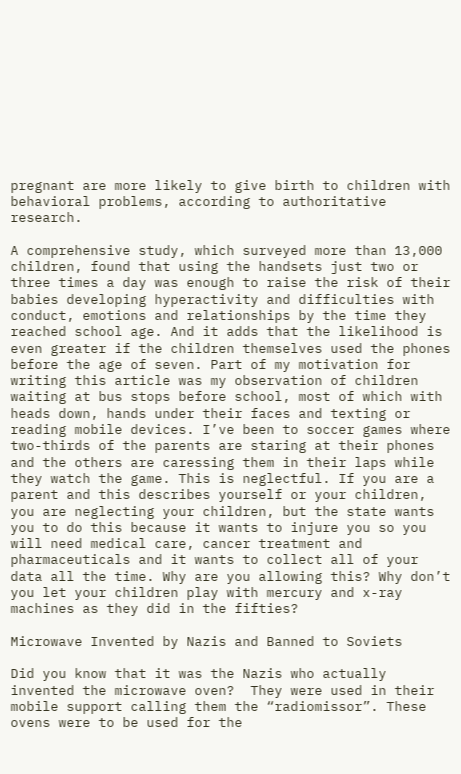pregnant are more likely to give birth to children with behavioral problems, according to authoritative research.

A comprehensive study, which surveyed more than 13,000 children, found that using the handsets just two or three times a day was enough to raise the risk of their babies developing hyperactivity and difficulties with conduct, emotions and relationships by the time they reached school age. And it adds that the likelihood is even greater if the children themselves used the phones before the age of seven. Part of my motivation for writing this article was my observation of children waiting at bus stops before school, most of which with heads down, hands under their faces and texting or reading mobile devices. I’ve been to soccer games where two-thirds of the parents are staring at their phones and the others are caressing them in their laps while they watch the game. This is neglectful. If you are a parent and this describes yourself or your children, you are neglecting your children, but the state wants you to do this because it wants to injure you so you will need medical care, cancer treatment and pharmaceuticals and it wants to collect all of your data all the time. Why are you allowing this? Why don’t you let your children play with mercury and x-ray machines as they did in the fifties?

Microwave Invented by Nazis and Banned to Soviets

Did you know that it was the Nazis who actually invented the microwave oven?  They were used in their mobile support calling them the “radiomissor”. These ovens were to be used for the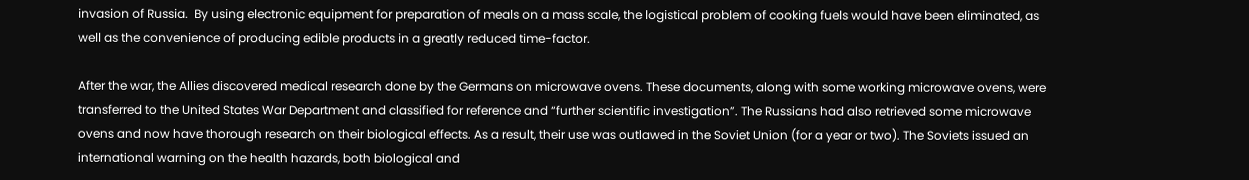invasion of Russia.  By using electronic equipment for preparation of meals on a mass scale, the logistical problem of cooking fuels would have been eliminated, as well as the convenience of producing edible products in a greatly reduced time-factor.

After the war, the Allies discovered medical research done by the Germans on microwave ovens. These documents, along with some working microwave ovens, were transferred to the United States War Department and classified for reference and “further scientific investigation”. The Russians had also retrieved some microwave ovens and now have thorough research on their biological effects. As a result, their use was outlawed in the Soviet Union (for a year or two). The Soviets issued an international warning on the health hazards, both biological and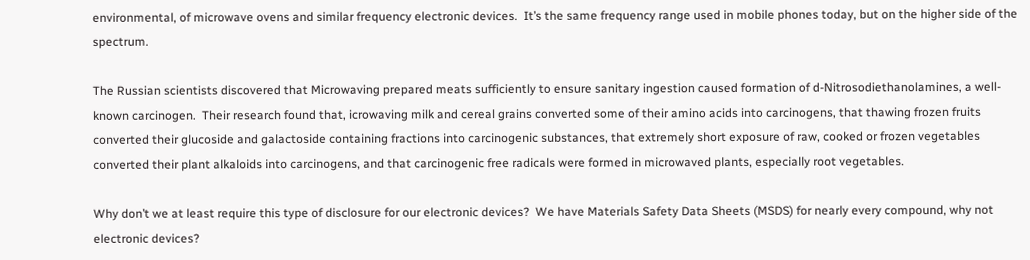environmental, of microwave ovens and similar frequency electronic devices.  It’s the same frequency range used in mobile phones today, but on the higher side of the spectrum.

The Russian scientists discovered that Microwaving prepared meats sufficiently to ensure sanitary ingestion caused formation of d-Nitrosodiethanolamines, a well-known carcinogen.  Their research found that, icrowaving milk and cereal grains converted some of their amino acids into carcinogens, that thawing frozen fruits converted their glucoside and galactoside containing fractions into carcinogenic substances, that extremely short exposure of raw, cooked or frozen vegetables converted their plant alkaloids into carcinogens, and that carcinogenic free radicals were formed in microwaved plants, especially root vegetables.

Why don’t we at least require this type of disclosure for our electronic devices?  We have Materials Safety Data Sheets (MSDS) for nearly every compound, why not electronic devices?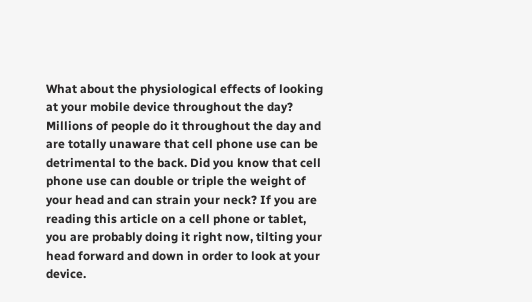What about the physiological effects of looking at your mobile device throughout the day? Millions of people do it throughout the day and are totally unaware that cell phone use can be detrimental to the back. Did you know that cell phone use can double or triple the weight of your head and can strain your neck? If you are reading this article on a cell phone or tablet, you are probably doing it right now, tilting your head forward and down in order to look at your device.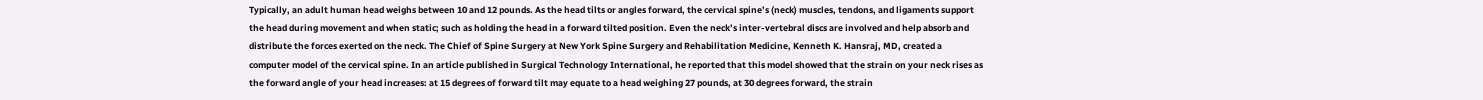Typically, an adult human head weighs between 10 and 12 pounds. As the head tilts or angles forward, the cervical spine’s (neck) muscles, tendons, and ligaments support the head during movement and when static; such as holding the head in a forward tilted position. Even the neck’s inter-vertebral discs are involved and help absorb and distribute the forces exerted on the neck. The Chief of Spine Surgery at New York Spine Surgery and Rehabilitation Medicine, Kenneth K. Hansraj, MD, created a computer model of the cervical spine. In an article published in Surgical Technology International, he reported that this model showed that the strain on your neck rises as the forward angle of your head increases: at 15 degrees of forward tilt may equate to a head weighing 27 pounds, at 30 degrees forward, the strain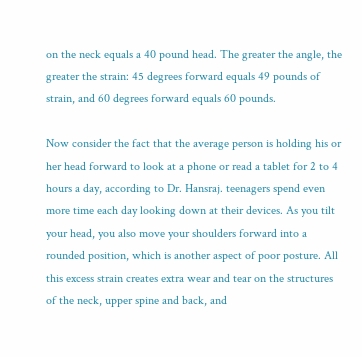on the neck equals a 40 pound head. The greater the angle, the greater the strain: 45 degrees forward equals 49 pounds of strain, and 60 degrees forward equals 60 pounds.

Now consider the fact that the average person is holding his or her head forward to look at a phone or read a tablet for 2 to 4 hours a day, according to Dr. Hansraj. teenagers spend even more time each day looking down at their devices. As you tilt your head, you also move your shoulders forward into a rounded position, which is another aspect of poor posture. All this excess strain creates extra wear and tear on the structures of the neck, upper spine and back, and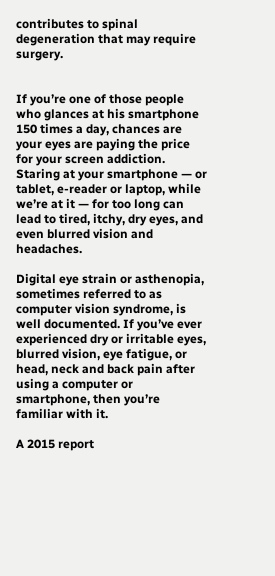contributes to spinal degeneration that may require surgery.


If you’re one of those people who glances at his smartphone 150 times a day, chances are your eyes are paying the price for your screen addiction. Staring at your smartphone — or tablet, e-reader or laptop, while we’re at it — for too long can lead to tired, itchy, dry eyes, and even blurred vision and headaches.

Digital eye strain or asthenopia, sometimes referred to as computer vision syndrome, is well documented. If you’ve ever experienced dry or irritable eyes, blurred vision, eye fatigue, or head, neck and back pain after using a computer or smartphone, then you’re familiar with it.

A 2015 report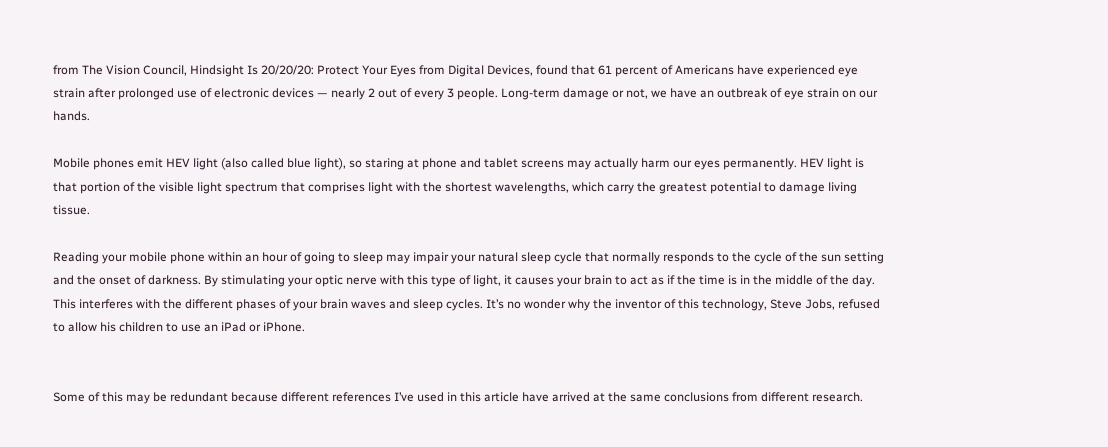from The Vision Council, Hindsight Is 20/20/20: Protect Your Eyes from Digital Devices, found that 61 percent of Americans have experienced eye strain after prolonged use of electronic devices — nearly 2 out of every 3 people. Long-term damage or not, we have an outbreak of eye strain on our hands.

Mobile phones emit HEV light (also called blue light), so staring at phone and tablet screens may actually harm our eyes permanently. HEV light is that portion of the visible light spectrum that comprises light with the shortest wavelengths, which carry the greatest potential to damage living tissue.

Reading your mobile phone within an hour of going to sleep may impair your natural sleep cycle that normally responds to the cycle of the sun setting and the onset of darkness. By stimulating your optic nerve with this type of light, it causes your brain to act as if the time is in the middle of the day. This interferes with the different phases of your brain waves and sleep cycles. It’s no wonder why the inventor of this technology, Steve Jobs, refused to allow his children to use an iPad or iPhone.


Some of this may be redundant because different references I’ve used in this article have arrived at the same conclusions from different research.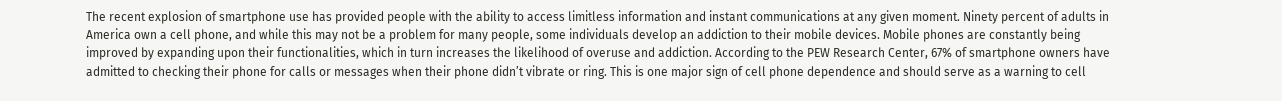The recent explosion of smartphone use has provided people with the ability to access limitless information and instant communications at any given moment. Ninety percent of adults in America own a cell phone, and while this may not be a problem for many people, some individuals develop an addiction to their mobile devices. Mobile phones are constantly being improved by expanding upon their functionalities, which in turn increases the likelihood of overuse and addiction. According to the PEW Research Center, 67% of smartphone owners have admitted to checking their phone for calls or messages when their phone didn’t vibrate or ring. This is one major sign of cell phone dependence and should serve as a warning to cell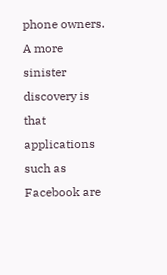phone owners. A more sinister discovery is that applications such as Facebook are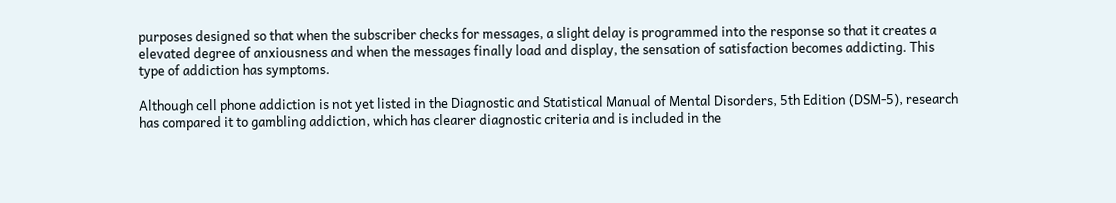purposes designed so that when the subscriber checks for messages, a slight delay is programmed into the response so that it creates a elevated degree of anxiousness and when the messages finally load and display, the sensation of satisfaction becomes addicting. This type of addiction has symptoms.

Although cell phone addiction is not yet listed in the Diagnostic and Statistical Manual of Mental Disorders, 5th Edition (DSM-5), research has compared it to gambling addiction, which has clearer diagnostic criteria and is included in the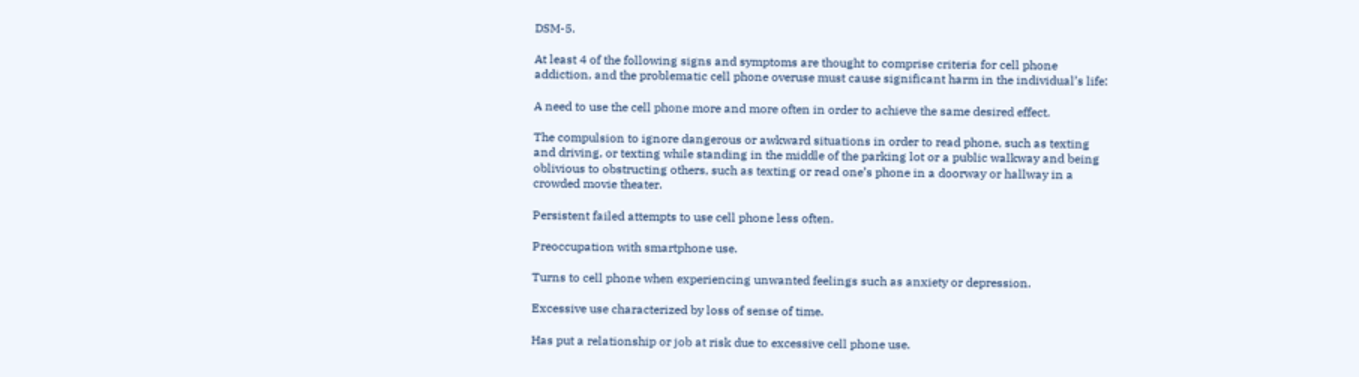DSM-5.

At least 4 of the following signs and symptoms are thought to comprise criteria for cell phone addiction, and the problematic cell phone overuse must cause significant harm in the individual’s life:

A need to use the cell phone more and more often in order to achieve the same desired effect.

The compulsion to ignore dangerous or awkward situations in order to read phone, such as texting and driving, or texting while standing in the middle of the parking lot or a public walkway and being oblivious to obstructing others, such as texting or read one’s phone in a doorway or hallway in a crowded movie theater.

Persistent failed attempts to use cell phone less often.

Preoccupation with smartphone use.

Turns to cell phone when experiencing unwanted feelings such as anxiety or depression.

Excessive use characterized by loss of sense of time.

Has put a relationship or job at risk due to excessive cell phone use.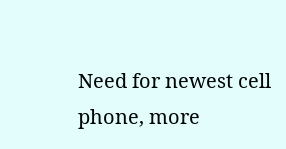Need for newest cell phone, more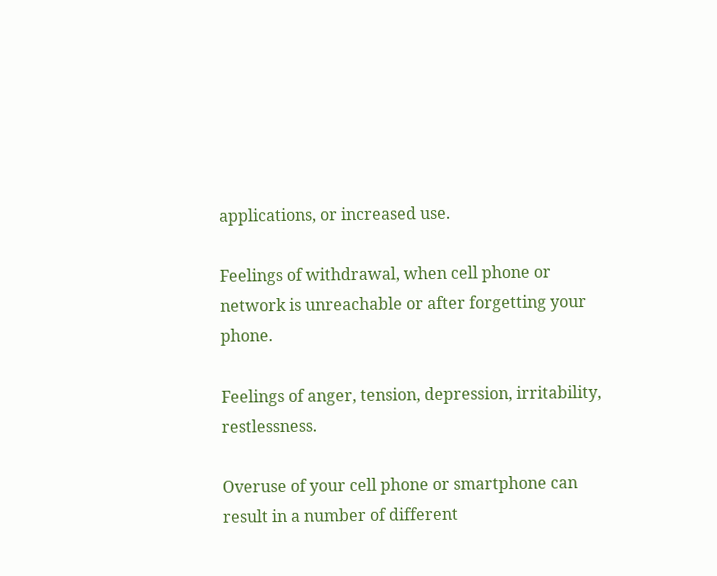applications, or increased use.

Feelings of withdrawal, when cell phone or network is unreachable or after forgetting your phone.

Feelings of anger, tension, depression, irritability, restlessness.

Overuse of your cell phone or smartphone can result in a number of different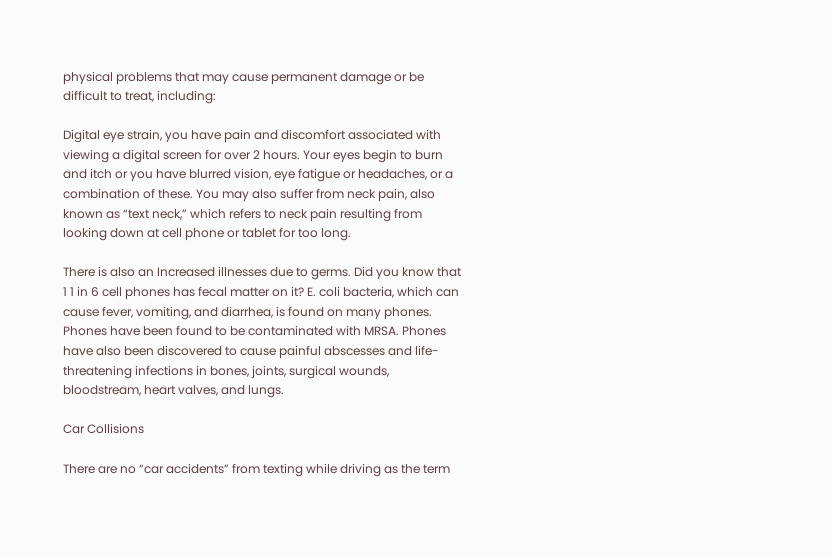physical problems that may cause permanent damage or be difficult to treat, including:

Digital eye strain, you have pain and discomfort associated with viewing a digital screen for over 2 hours. Your eyes begin to burn and itch or you have blurred vision, eye fatigue or headaches, or a combination of these. You may also suffer from neck pain, also known as “text neck,” which refers to neck pain resulting from looking down at cell phone or tablet for too long.

There is also an Increased illnesses due to germs. Did you know that 1 1 in 6 cell phones has fecal matter on it? E. coli bacteria, which can cause fever, vomiting, and diarrhea, is found on many phones. Phones have been found to be contaminated with MRSA. Phones have also been discovered to cause painful abscesses and life-threatening infections in bones, joints, surgical wounds, bloodstream, heart valves, and lungs.

Car Collisions

There are no “car accidents” from texting while driving as the term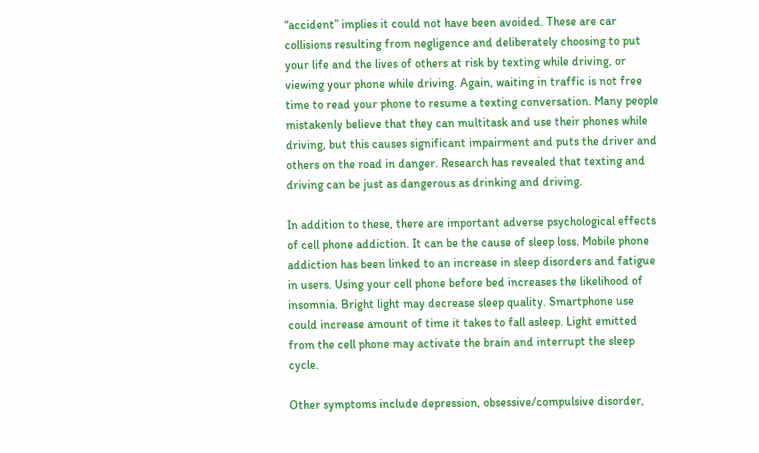“accident” implies it could not have been avoided. These are car collisions resulting from negligence and deliberately choosing to put your life and the lives of others at risk by texting while driving, or viewing your phone while driving. Again, waiting in traffic is not free time to read your phone to resume a texting conversation. Many people mistakenly believe that they can multitask and use their phones while driving, but this causes significant impairment and puts the driver and others on the road in danger. Research has revealed that texting and driving can be just as dangerous as drinking and driving.

In addition to these, there are important adverse psychological effects of cell phone addiction. It can be the cause of sleep loss. Mobile phone addiction has been linked to an increase in sleep disorders and fatigue in users. Using your cell phone before bed increases the likelihood of insomnia. Bright light may decrease sleep quality. Smartphone use could increase amount of time it takes to fall asleep. Light emitted from the cell phone may activate the brain and interrupt the sleep cycle.

Other symptoms include depression, obsessive/compulsive disorder,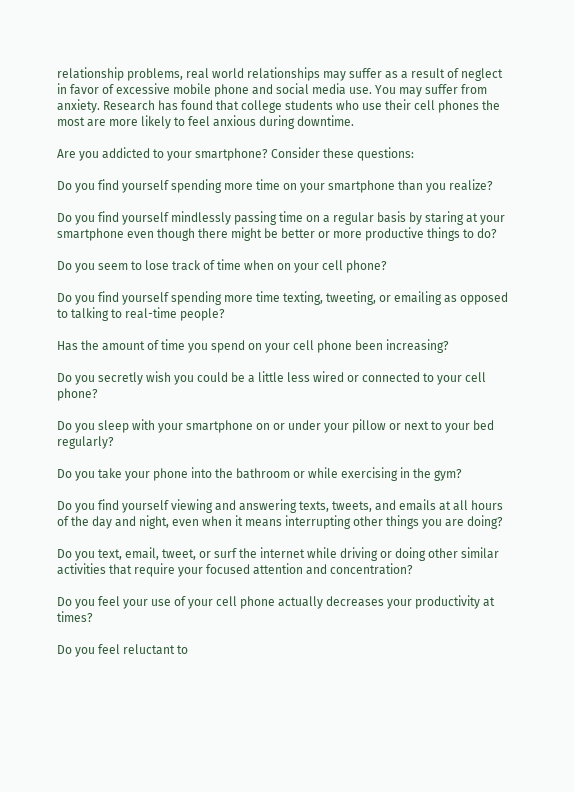relationship problems, real world relationships may suffer as a result of neglect in favor of excessive mobile phone and social media use. You may suffer from anxiety. Research has found that college students who use their cell phones the most are more likely to feel anxious during downtime.

Are you addicted to your smartphone? Consider these questions:

Do you find yourself spending more time on your smartphone than you realize?

Do you find yourself mindlessly passing time on a regular basis by staring at your smartphone even though there might be better or more productive things to do?

Do you seem to lose track of time when on your cell phone?

Do you find yourself spending more time texting, tweeting, or emailing as opposed to talking to real-time people?

Has the amount of time you spend on your cell phone been increasing?

Do you secretly wish you could be a little less wired or connected to your cell phone?

Do you sleep with your smartphone on or under your pillow or next to your bed regularly?

Do you take your phone into the bathroom or while exercising in the gym?

Do you find yourself viewing and answering texts, tweets, and emails at all hours of the day and night, even when it means interrupting other things you are doing?

Do you text, email, tweet, or surf the internet while driving or doing other similar activities that require your focused attention and concentration?

Do you feel your use of your cell phone actually decreases your productivity at times?

Do you feel reluctant to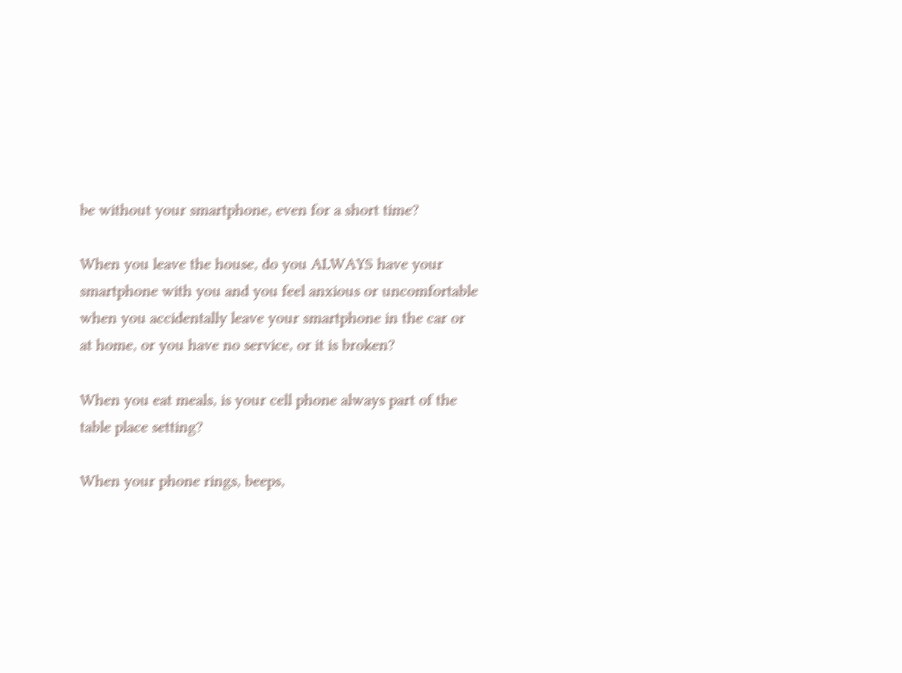be without your smartphone, even for a short time?

When you leave the house, do you ALWAYS have your smartphone with you and you feel anxious or uncomfortable when you accidentally leave your smartphone in the car or at home, or you have no service, or it is broken?

When you eat meals, is your cell phone always part of the table place setting?

When your phone rings, beeps,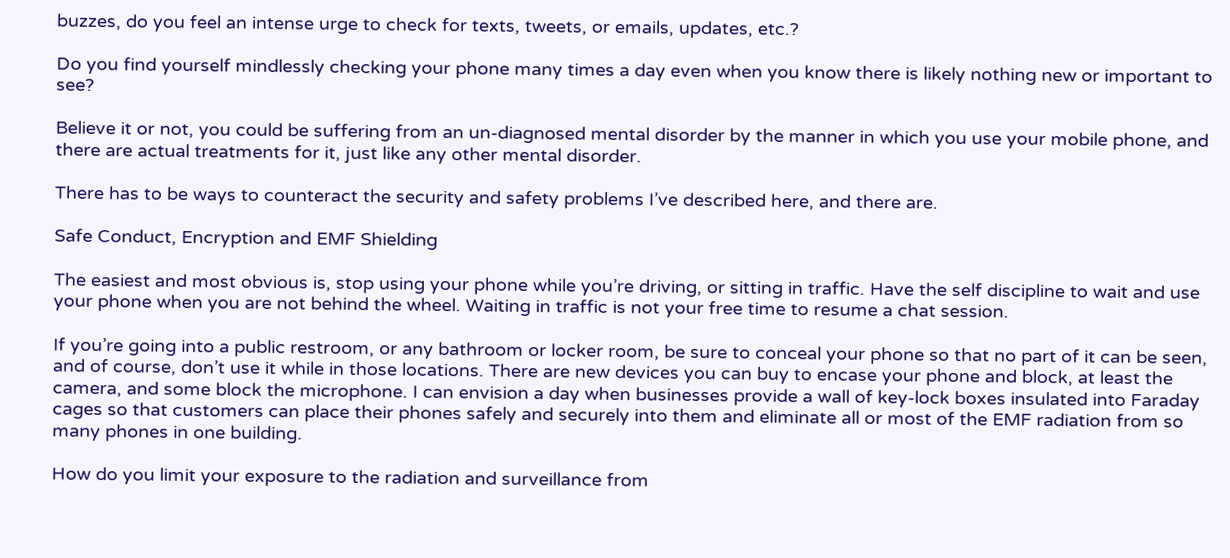buzzes, do you feel an intense urge to check for texts, tweets, or emails, updates, etc.?

Do you find yourself mindlessly checking your phone many times a day even when you know there is likely nothing new or important to see?

Believe it or not, you could be suffering from an un-diagnosed mental disorder by the manner in which you use your mobile phone, and there are actual treatments for it, just like any other mental disorder.

There has to be ways to counteract the security and safety problems I’ve described here, and there are.

Safe Conduct, Encryption and EMF Shielding

The easiest and most obvious is, stop using your phone while you’re driving, or sitting in traffic. Have the self discipline to wait and use your phone when you are not behind the wheel. Waiting in traffic is not your free time to resume a chat session.

If you’re going into a public restroom, or any bathroom or locker room, be sure to conceal your phone so that no part of it can be seen, and of course, don’t use it while in those locations. There are new devices you can buy to encase your phone and block, at least the camera, and some block the microphone. I can envision a day when businesses provide a wall of key-lock boxes insulated into Faraday cages so that customers can place their phones safely and securely into them and eliminate all or most of the EMF radiation from so many phones in one building.

How do you limit your exposure to the radiation and surveillance from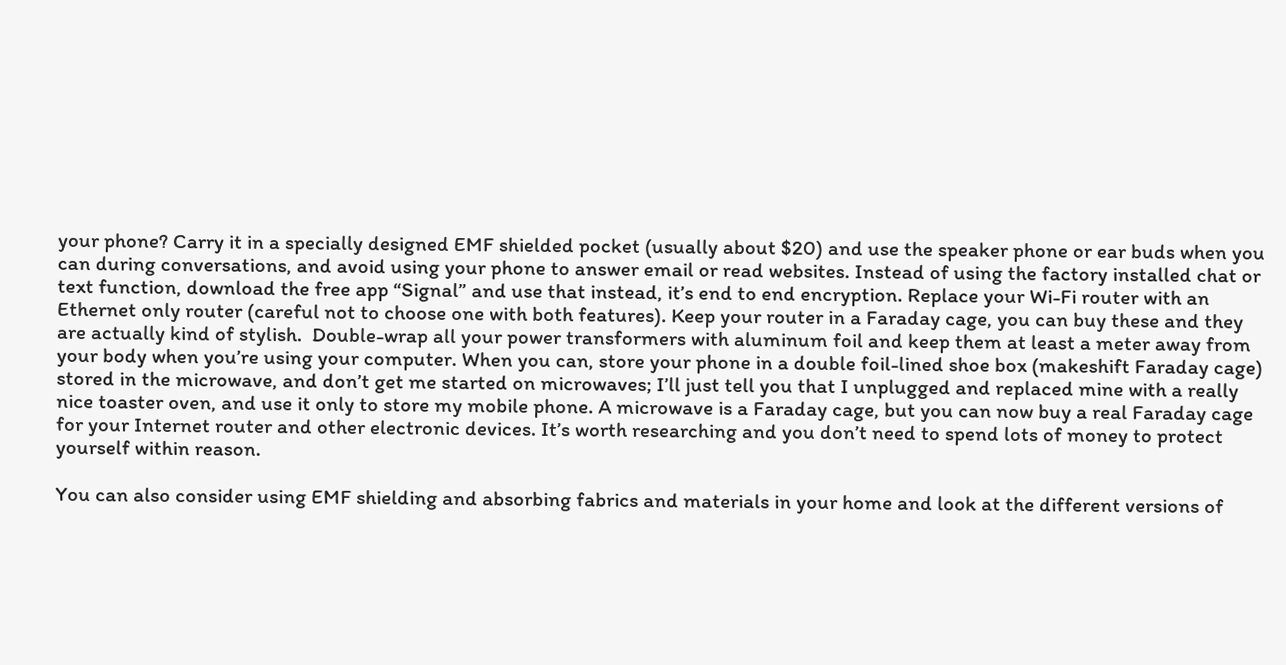your phone? Carry it in a specially designed EMF shielded pocket (usually about $20) and use the speaker phone or ear buds when you can during conversations, and avoid using your phone to answer email or read websites. Instead of using the factory installed chat or text function, download the free app “Signal” and use that instead, it’s end to end encryption. Replace your Wi-Fi router with an Ethernet only router (careful not to choose one with both features). Keep your router in a Faraday cage, you can buy these and they are actually kind of stylish.  Double-wrap all your power transformers with aluminum foil and keep them at least a meter away from your body when you’re using your computer. When you can, store your phone in a double foil-lined shoe box (makeshift Faraday cage) stored in the microwave, and don’t get me started on microwaves; I’ll just tell you that I unplugged and replaced mine with a really nice toaster oven, and use it only to store my mobile phone. A microwave is a Faraday cage, but you can now buy a real Faraday cage for your Internet router and other electronic devices. It’s worth researching and you don’t need to spend lots of money to protect yourself within reason.

You can also consider using EMF shielding and absorbing fabrics and materials in your home and look at the different versions of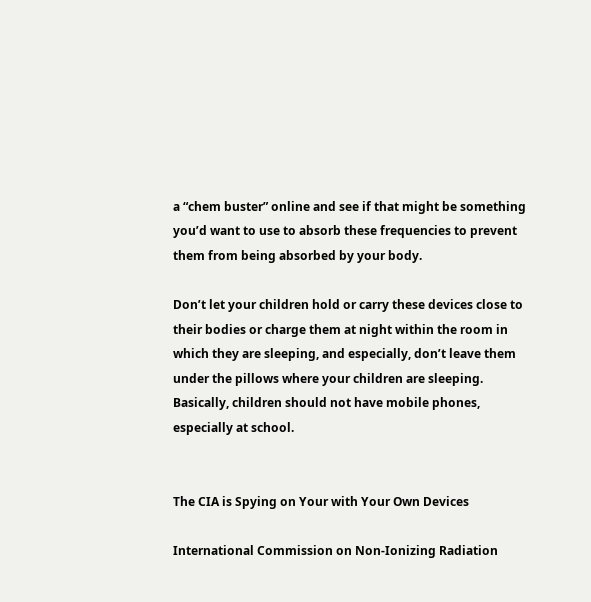a “chem buster” online and see if that might be something you’d want to use to absorb these frequencies to prevent them from being absorbed by your body.

Don’t let your children hold or carry these devices close to their bodies or charge them at night within the room in which they are sleeping, and especially, don’t leave them under the pillows where your children are sleeping. Basically, children should not have mobile phones, especially at school.


The CIA is Spying on Your with Your Own Devices

International Commission on Non-Ionizing Radiation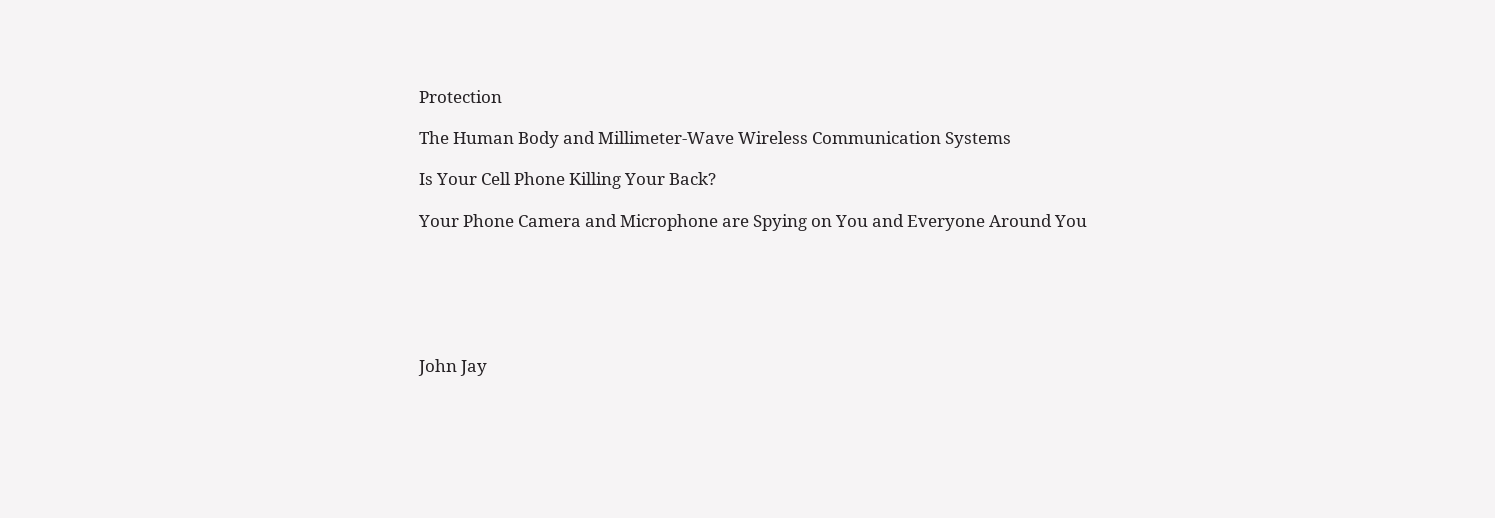Protection

The Human Body and Millimeter-Wave Wireless Communication Systems

Is Your Cell Phone Killing Your Back?

Your Phone Camera and Microphone are Spying on You and Everyone Around You






John Jay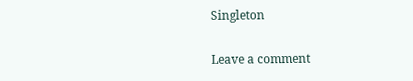Singleton

Leave a comment